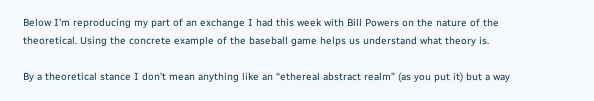Below I’m reproducing my part of an exchange I had this week with Bill Powers on the nature of the theoretical. Using the concrete example of the baseball game helps us understand what theory is.

By a theoretical stance I don’t mean anything like an “ethereal abstract realm” (as you put it) but a way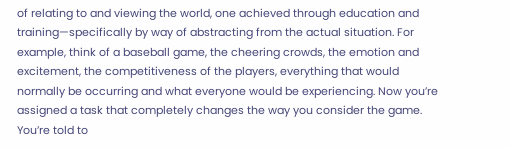of relating to and viewing the world, one achieved through education and training—specifically by way of abstracting from the actual situation. For example, think of a baseball game, the cheering crowds, the emotion and excitement, the competitiveness of the players, everything that would normally be occurring and what everyone would be experiencing. Now you’re assigned a task that completely changes the way you consider the game. You’re told to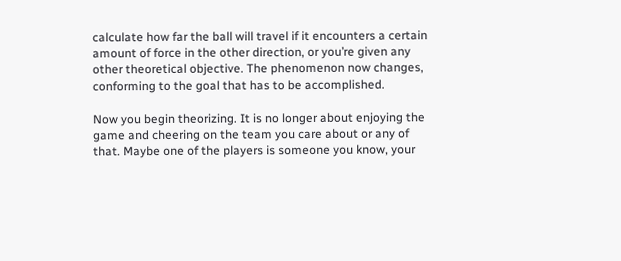calculate how far the ball will travel if it encounters a certain amount of force in the other direction, or you’re given any other theoretical objective. The phenomenon now changes, conforming to the goal that has to be accomplished.

Now you begin theorizing. It is no longer about enjoying the game and cheering on the team you care about or any of that. Maybe one of the players is someone you know, your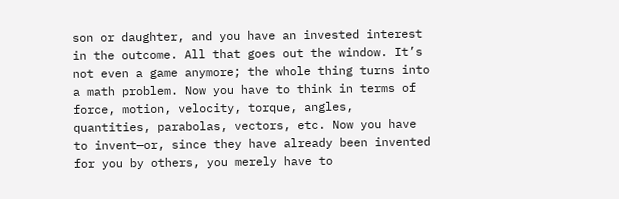son or daughter, and you have an invested interest in the outcome. All that goes out the window. It’s not even a game anymore; the whole thing turns into a math problem. Now you have to think in terms of force, motion, velocity, torque, angles, quantities, parabolas, vectors, etc. Now you have to invent—or, since they have already been invented for you by others, you merely have to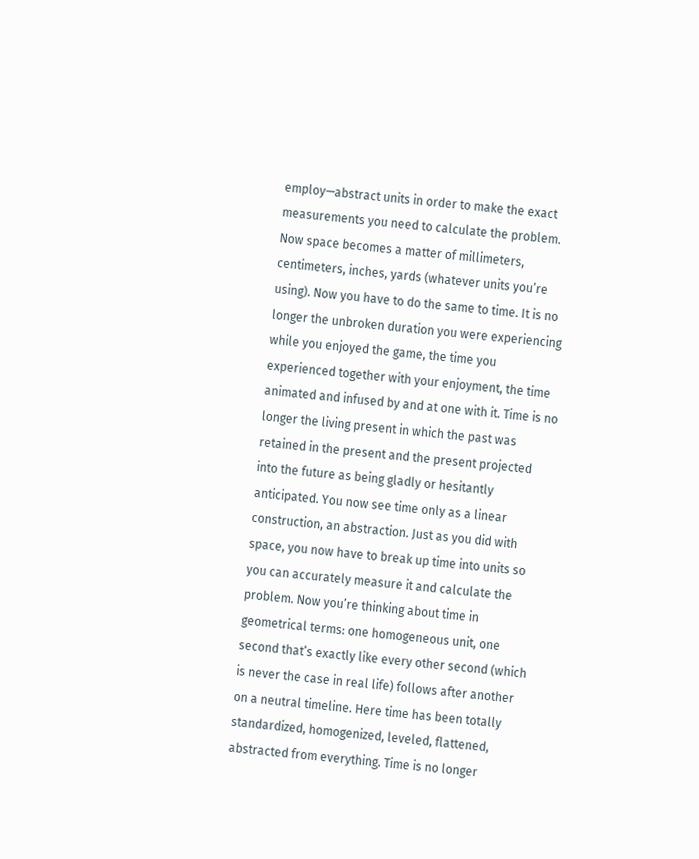employ—abstract units in order to make the exact measurements you need to calculate the problem. Now space becomes a matter of millimeters, centimeters, inches, yards (whatever units you’re using). Now you have to do the same to time. It is no longer the unbroken duration you were experiencing while you enjoyed the game, the time you experienced together with your enjoyment, the time animated and infused by and at one with it. Time is no longer the living present in which the past was retained in the present and the present projected into the future as being gladly or hesitantly anticipated. You now see time only as a linear construction, an abstraction. Just as you did with space, you now have to break up time into units so you can accurately measure it and calculate the problem. Now you’re thinking about time in geometrical terms: one homogeneous unit, one second that’s exactly like every other second (which is never the case in real life) follows after another on a neutral timeline. Here time has been totally standardized, homogenized, leveled, flattened, abstracted from everything. Time is no longer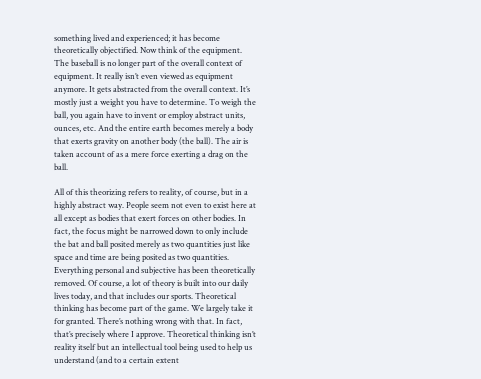something lived and experienced; it has become theoretically objectified. Now think of the equipment. The baseball is no longer part of the overall context of equipment. It really isn’t even viewed as equipment anymore. It gets abstracted from the overall context. It’s mostly just a weight you have to determine. To weigh the ball, you again have to invent or employ abstract units, ounces, etc. And the entire earth becomes merely a body that exerts gravity on another body (the ball). The air is taken account of as a mere force exerting a drag on the ball.

All of this theorizing refers to reality, of course, but in a highly abstract way. People seem not even to exist here at all except as bodies that exert forces on other bodies. In fact, the focus might be narrowed down to only include the bat and ball posited merely as two quantities just like space and time are being posited as two quantities. Everything personal and subjective has been theoretically removed. Of course, a lot of theory is built into our daily lives today, and that includes our sports. Theoretical thinking has become part of the game. We largely take it for granted. There’s nothing wrong with that. In fact, that’s precisely where I approve. Theoretical thinking isn’t reality itself but an intellectual tool being used to help us understand (and to a certain extent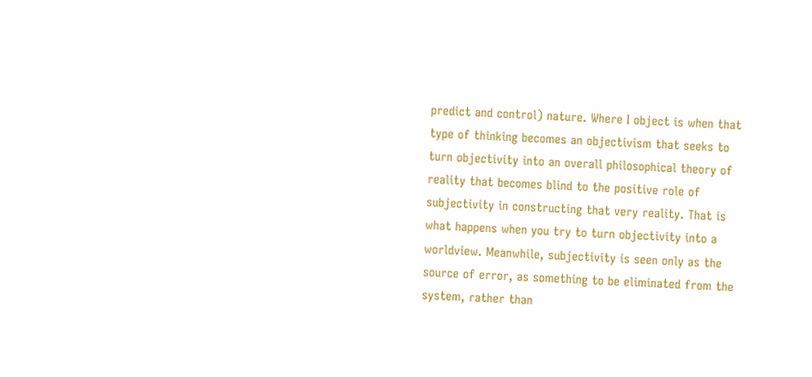predict and control) nature. Where I object is when that type of thinking becomes an objectivism that seeks to turn objectivity into an overall philosophical theory of reality that becomes blind to the positive role of subjectivity in constructing that very reality. That is what happens when you try to turn objectivity into a worldview. Meanwhile, subjectivity is seen only as the source of error, as something to be eliminated from the system, rather than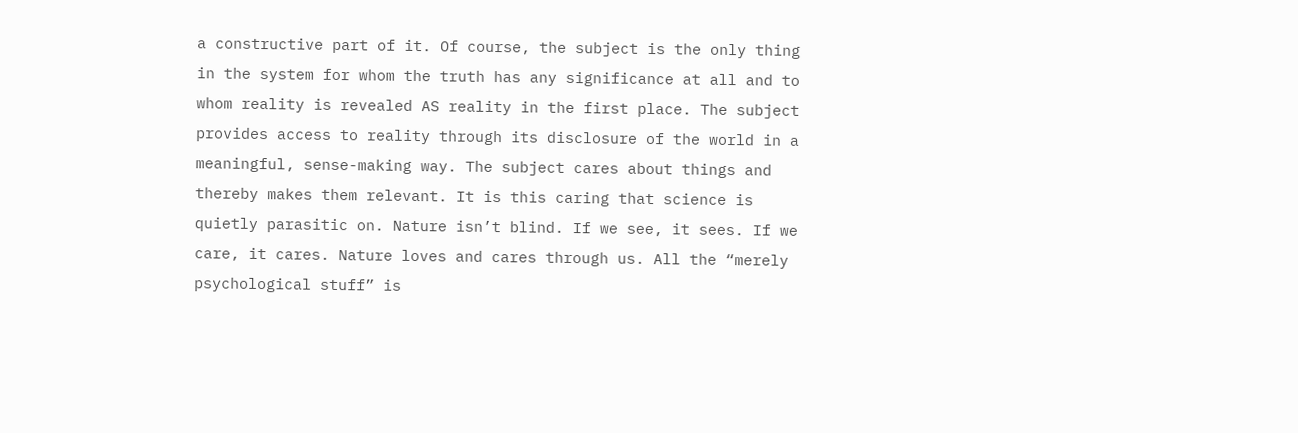a constructive part of it. Of course, the subject is the only thing in the system for whom the truth has any significance at all and to whom reality is revealed AS reality in the first place. The subject provides access to reality through its disclosure of the world in a meaningful, sense-making way. The subject cares about things and thereby makes them relevant. It is this caring that science is quietly parasitic on. Nature isn’t blind. If we see, it sees. If we care, it cares. Nature loves and cares through us. All the “merely psychological stuff” is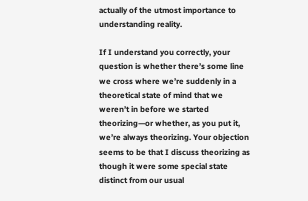actually of the utmost importance to understanding reality.

If I understand you correctly, your question is whether there’s some line we cross where we’re suddenly in a theoretical state of mind that we weren’t in before we started theorizing—or whether, as you put it, we’re always theorizing. Your objection seems to be that I discuss theorizing as though it were some special state distinct from our usual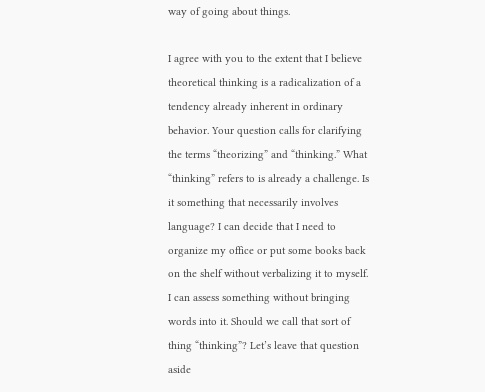way of going about things.

I agree with you to the extent that I believe theoretical thinking is a radicalization of a tendency already inherent in ordinary behavior. Your question calls for clarifying the terms “theorizing” and “thinking.” What “thinking” refers to is already a challenge. Is it something that necessarily involves language? I can decide that I need to organize my office or put some books back on the shelf without verbalizing it to myself. I can assess something without bringing words into it. Should we call that sort of thing “thinking”? Let’s leave that question aside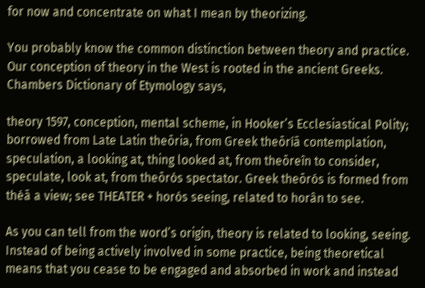for now and concentrate on what I mean by theorizing.

You probably know the common distinction between theory and practice. Our conception of theory in the West is rooted in the ancient Greeks. Chambers Dictionary of Etymology says,

theory 1597, conception, mental scheme, in Hooker’s Ecclesiastical Polity; borrowed from Late Latin theōria, from Greek theōríā contemplation, speculation, a looking at, thing looked at, from theōreîn to consider, speculate, look at, from theōrós spectator. Greek theōrós is formed from théā a view; see THEATER + horós seeing, related to horân to see.

As you can tell from the word’s origin, theory is related to looking, seeing. Instead of being actively involved in some practice, being theoretical means that you cease to be engaged and absorbed in work and instead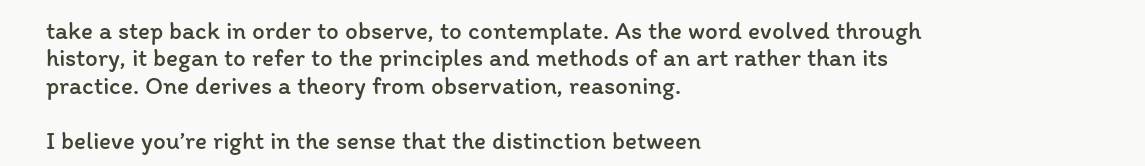take a step back in order to observe, to contemplate. As the word evolved through history, it began to refer to the principles and methods of an art rather than its practice. One derives a theory from observation, reasoning.

I believe you’re right in the sense that the distinction between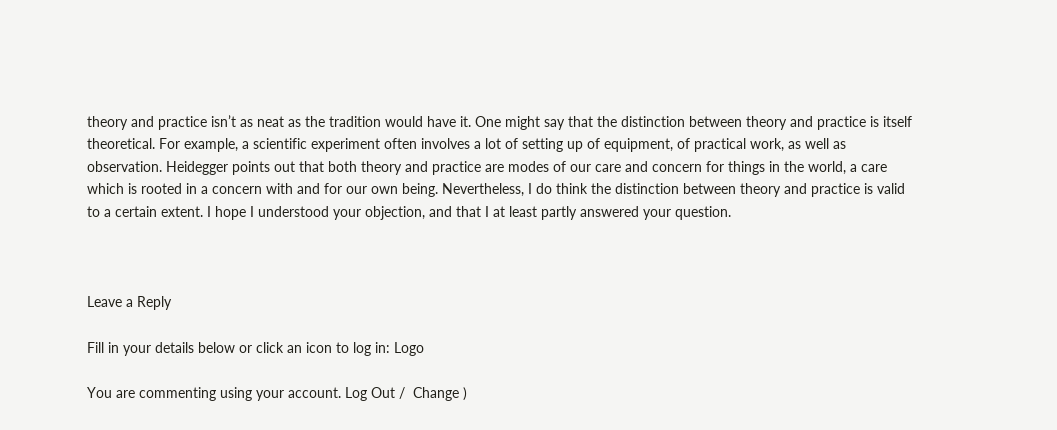theory and practice isn’t as neat as the tradition would have it. One might say that the distinction between theory and practice is itself theoretical. For example, a scientific experiment often involves a lot of setting up of equipment, of practical work, as well as observation. Heidegger points out that both theory and practice are modes of our care and concern for things in the world, a care which is rooted in a concern with and for our own being. Nevertheless, I do think the distinction between theory and practice is valid to a certain extent. I hope I understood your objection, and that I at least partly answered your question.



Leave a Reply

Fill in your details below or click an icon to log in: Logo

You are commenting using your account. Log Out /  Change )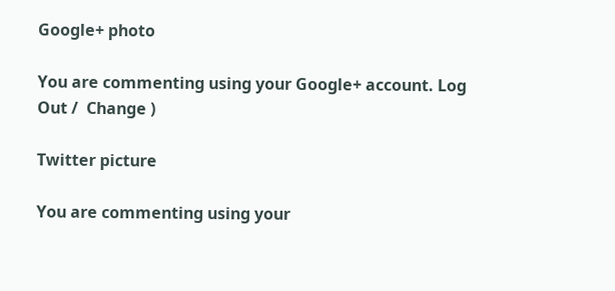Google+ photo

You are commenting using your Google+ account. Log Out /  Change )

Twitter picture

You are commenting using your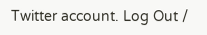Twitter account. Log Out /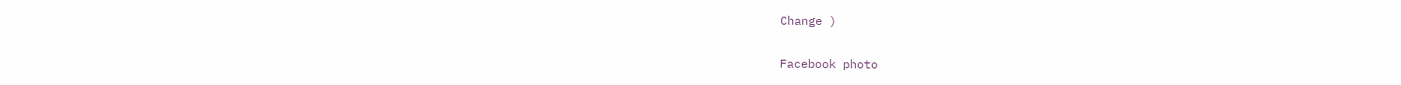Change )

Facebook photo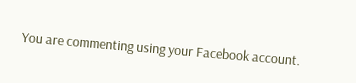You are commenting using your Facebook account.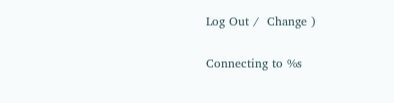Log Out /  Change )


Connecting to %s